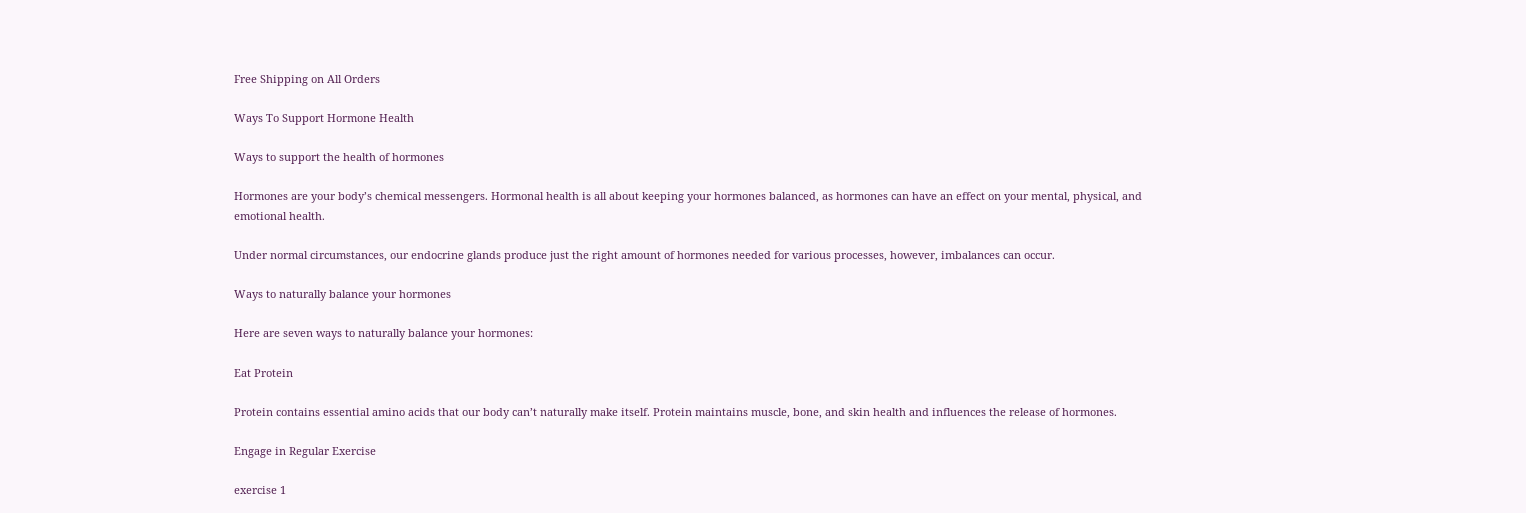Free Shipping on All Orders

Ways To Support Hormone Health

Ways to support the health of hormones

Hormones are your body’s chemical messengers. Hormonal health is all about keeping your hormones balanced, as hormones can have an effect on your mental, physical, and emotional health.

Under normal circumstances, our endocrine glands produce just the right amount of hormones needed for various processes, however, imbalances can occur.

Ways to naturally balance your hormones

Here are seven ways to naturally balance your hormones:

Eat Protein

Protein contains essential amino acids that our body can’t naturally make itself. Protein maintains muscle, bone, and skin health and influences the release of hormones.

Engage in Regular Exercise

exercise 1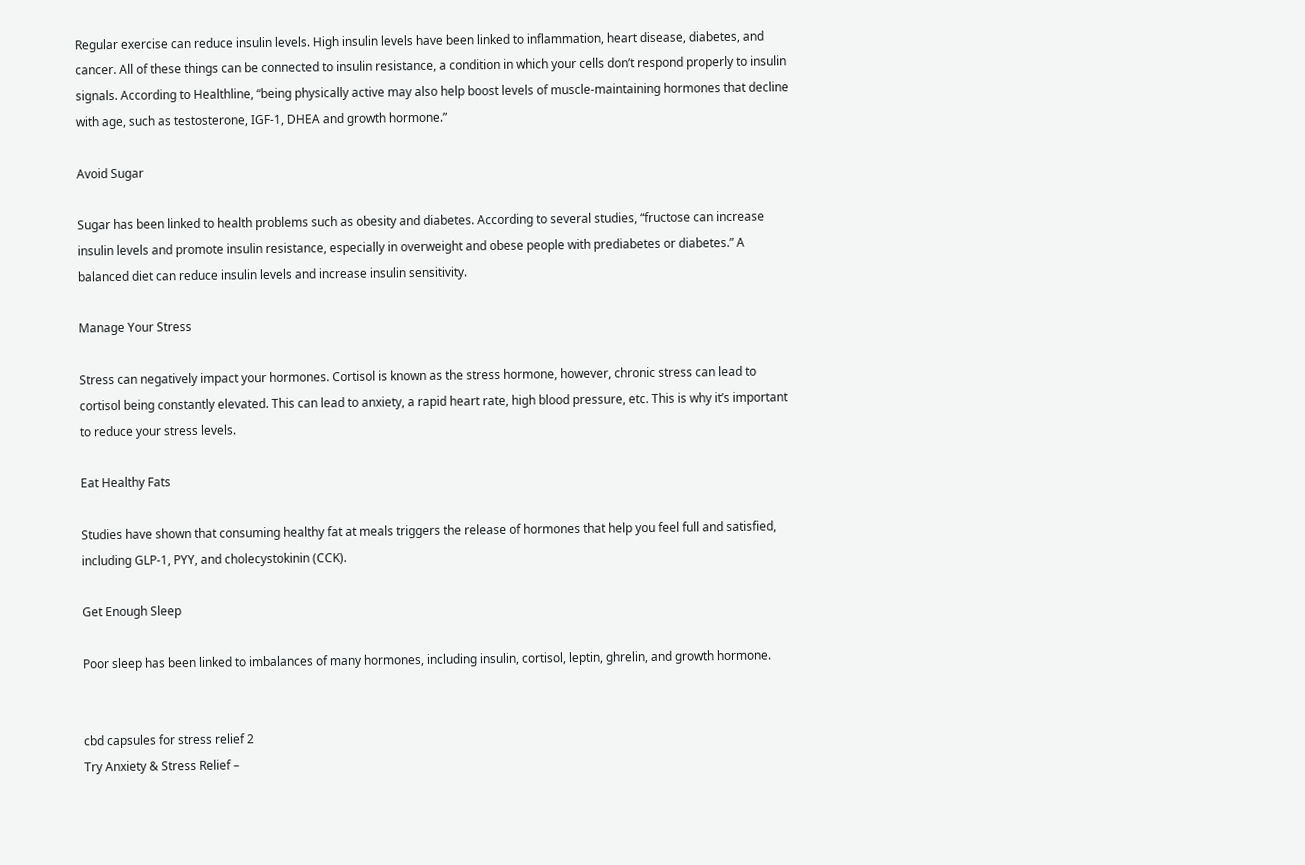Regular exercise can reduce insulin levels. High insulin levels have been linked to inflammation, heart disease, diabetes, and cancer. All of these things can be connected to insulin resistance, a condition in which your cells don’t respond properly to insulin signals. According to Healthline, “being physically active may also help boost levels of muscle-maintaining hormones that decline with age, such as testosterone, IGF-1, DHEA and growth hormone.”

Avoid Sugar

Sugar has been linked to health problems such as obesity and diabetes. According to several studies, “fructose can increase insulin levels and promote insulin resistance, especially in overweight and obese people with prediabetes or diabetes.” A balanced diet can reduce insulin levels and increase insulin sensitivity.

Manage Your Stress

Stress can negatively impact your hormones. Cortisol is known as the stress hormone, however, chronic stress can lead to cortisol being constantly elevated. This can lead to anxiety, a rapid heart rate, high blood pressure, etc. This is why it’s important to reduce your stress levels.

Eat Healthy Fats

Studies have shown that consuming healthy fat at meals triggers the release of hormones that help you feel full and satisfied, including GLP-1, PYY, and cholecystokinin (CCK).

Get Enough Sleep

Poor sleep has been linked to imbalances of many hormones, including insulin, cortisol, leptin, ghrelin, and growth hormone.


cbd capsules for stress relief 2
Try Anxiety & Stress Relief –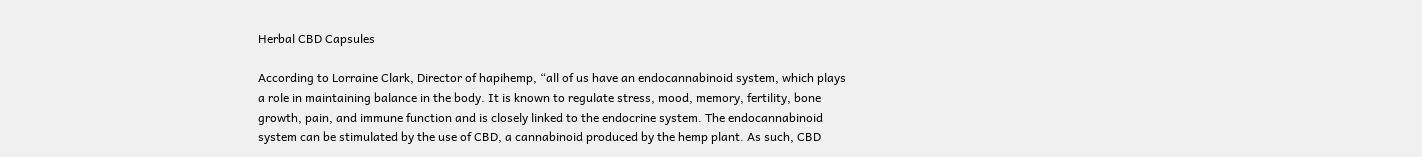Herbal CBD Capsules

According to Lorraine Clark, Director of hapihemp, “all of us have an endocannabinoid system, which plays a role in maintaining balance in the body. It is known to regulate stress, mood, memory, fertility, bone growth, pain, and immune function and is closely linked to the endocrine system. The endocannabinoid system can be stimulated by the use of CBD, a cannabinoid produced by the hemp plant. As such, CBD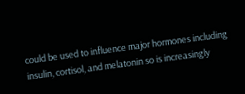could be used to influence major hormones including insulin, cortisol, and melatonin so is increasingly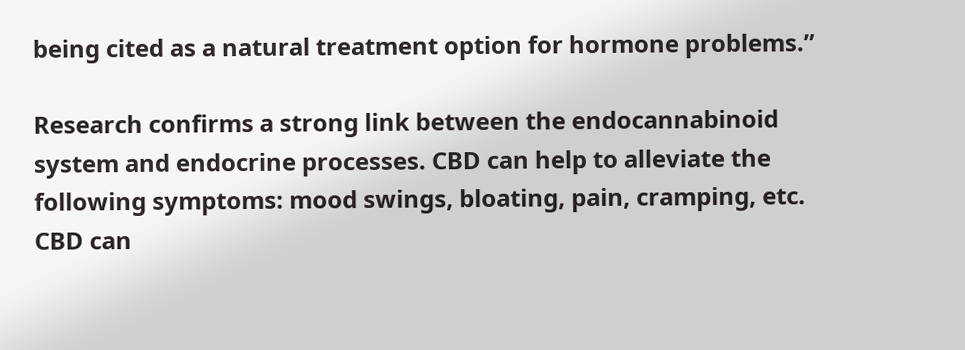being cited as a natural treatment option for hormone problems.”

Research confirms a strong link between the endocannabinoid system and endocrine processes. CBD can help to alleviate the following symptoms: mood swings, bloating, pain, cramping, etc. CBD can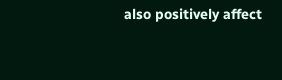also positively affect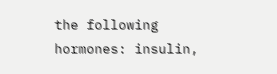the following hormones: insulin,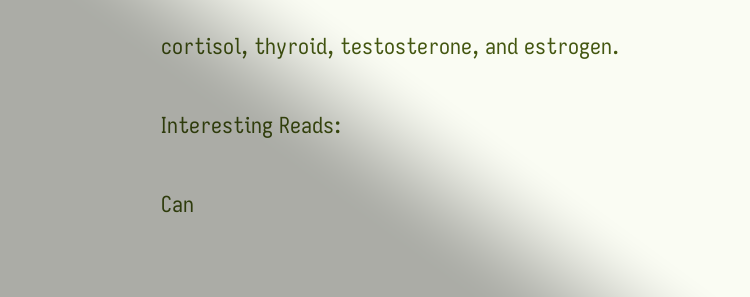cortisol, thyroid, testosterone, and estrogen.

Interesting Reads:

Can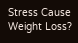Stress Cause Weight Loss?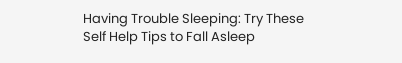Having Trouble Sleeping: Try These Self Help Tips to Fall Asleep